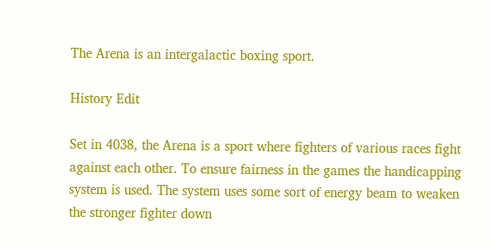The Arena is an intergalactic boxing sport.

History Edit

Set in 4038, the Arena is a sport where fighters of various races fight against each other. To ensure fairness in the games the handicapping system is used. The system uses some sort of energy beam to weaken the stronger fighter down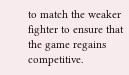to match the weaker fighter to ensure that the game regains competitive.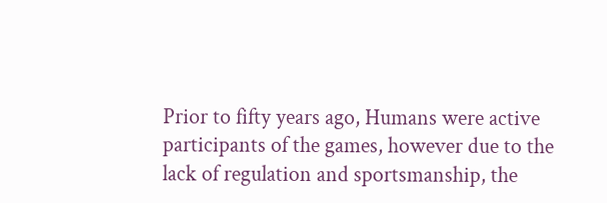Prior to fifty years ago, Humans were active participants of the games, however due to the lack of regulation and sportsmanship, the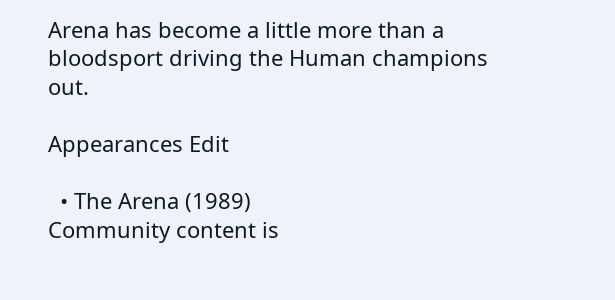Arena has become a little more than a bloodsport driving the Human champions out.

Appearances Edit

  • The Arena (1989)
Community content is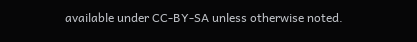available under CC-BY-SA unless otherwise noted.